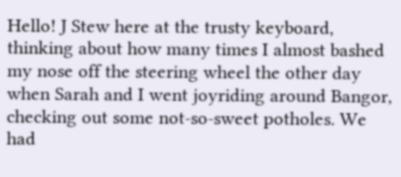Hello! J Stew here at the trusty keyboard, thinking about how many times I almost bashed my nose off the steering wheel the other day when Sarah and I went joyriding around Bangor, checking out some not-so-sweet potholes. We had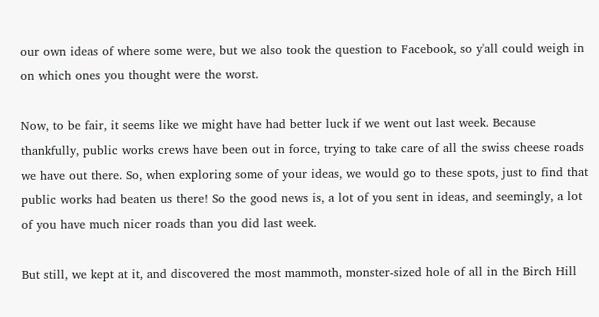our own ideas of where some were, but we also took the question to Facebook, so y'all could weigh in on which ones you thought were the worst.

Now, to be fair, it seems like we might have had better luck if we went out last week. Because thankfully, public works crews have been out in force, trying to take care of all the swiss cheese roads we have out there. So, when exploring some of your ideas, we would go to these spots, just to find that public works had beaten us there! So the good news is, a lot of you sent in ideas, and seemingly, a lot of you have much nicer roads than you did last week.

But still, we kept at it, and discovered the most mammoth, monster-sized hole of all in the Birch Hill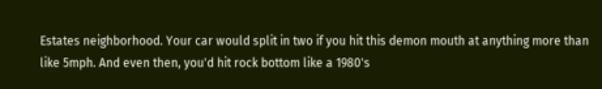Estates neighborhood. Your car would split in two if you hit this demon mouth at anything more than like 5mph. And even then, you'd hit rock bottom like a 1980's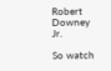Robert Downey Jr.

So watch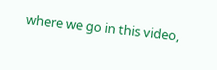where we go in this video,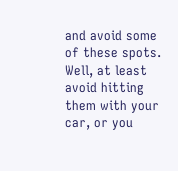and avoid some of these spots. Well, at least avoid hitting them with your car, or you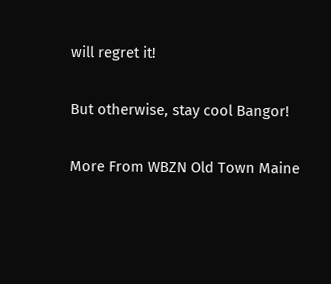will regret it!

But otherwise, stay cool Bangor!

More From WBZN Old Town Maine